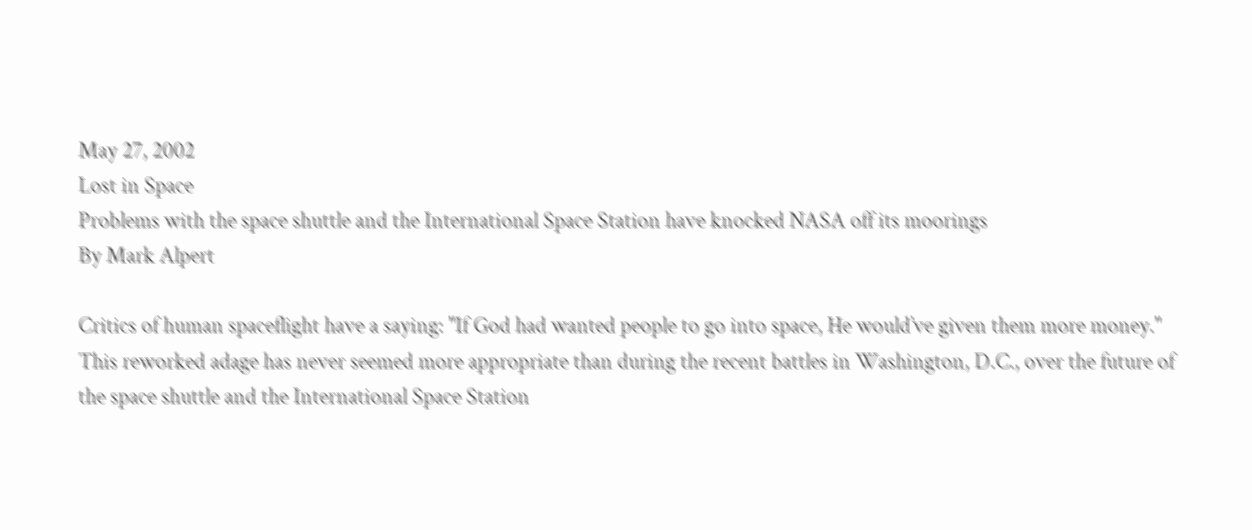May 27, 2002
Lost in Space
Problems with the space shuttle and the International Space Station have knocked NASA off its moorings
By Mark Alpert

Critics of human spaceflight have a saying: "If God had wanted people to go into space, He would’ve given them more money." This reworked adage has never seemed more appropriate than during the recent battles in Washington, D.C., over the future of the space shuttle and the International Space Station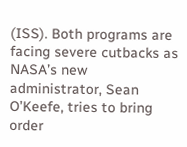(ISS). Both programs are facing severe cutbacks as NASA’s new administrator, Sean O’Keefe, tries to bring order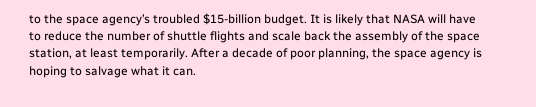to the space agency’s troubled $15-billion budget. It is likely that NASA will have to reduce the number of shuttle flights and scale back the assembly of the space station, at least temporarily. After a decade of poor planning, the space agency is hoping to salvage what it can.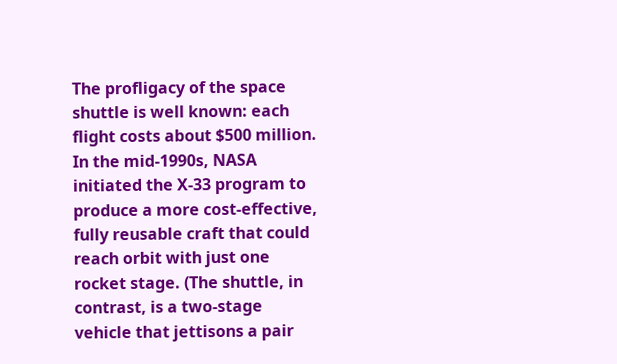The profligacy of the space shuttle is well known: each flight costs about $500 million. In the mid-1990s, NASA initiated the X-33 program to produce a more cost-effective, fully reusable craft that could reach orbit with just one rocket stage. (The shuttle, in contrast, is a two-stage vehicle that jettisons a pair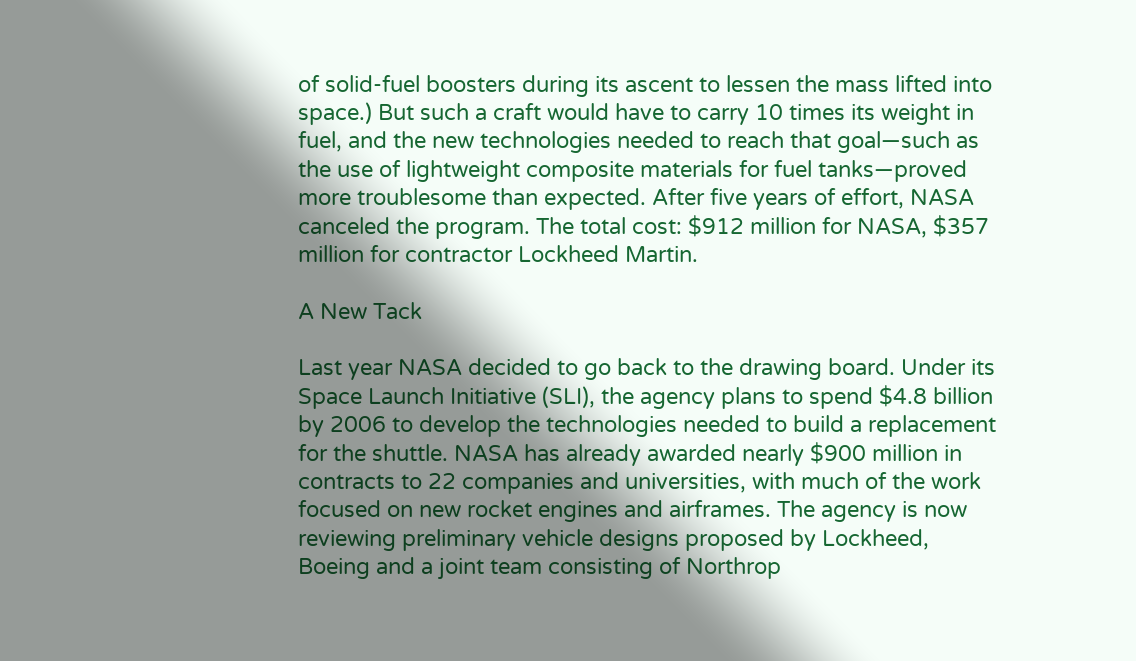of solid-fuel boosters during its ascent to lessen the mass lifted into space.) But such a craft would have to carry 10 times its weight in fuel, and the new technologies needed to reach that goal—such as the use of lightweight composite materials for fuel tanks—proved more troublesome than expected. After five years of effort, NASA canceled the program. The total cost: $912 million for NASA, $357 million for contractor Lockheed Martin.

A New Tack

Last year NASA decided to go back to the drawing board. Under its Space Launch Initiative (SLI), the agency plans to spend $4.8 billion by 2006 to develop the technologies needed to build a replacement for the shuttle. NASA has already awarded nearly $900 million in contracts to 22 companies and universities, with much of the work focused on new rocket engines and airframes. The agency is now reviewing preliminary vehicle designs proposed by Lockheed, Boeing and a joint team consisting of Northrop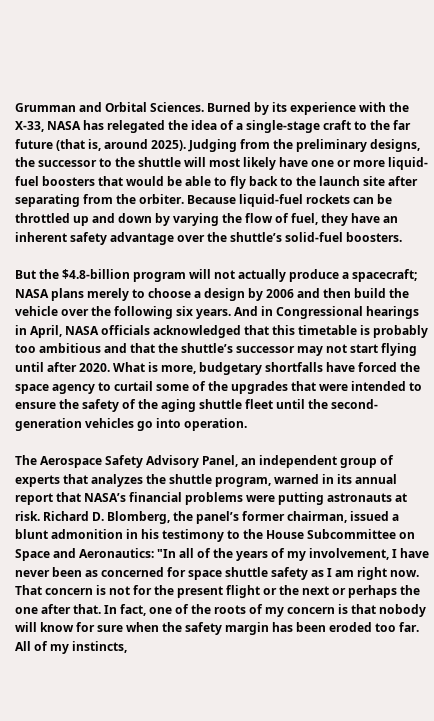Grumman and Orbital Sciences. Burned by its experience with the X-33, NASA has relegated the idea of a single-stage craft to the far future (that is, around 2025). Judging from the preliminary designs, the successor to the shuttle will most likely have one or more liquid-fuel boosters that would be able to fly back to the launch site after separating from the orbiter. Because liquid-fuel rockets can be throttled up and down by varying the flow of fuel, they have an inherent safety advantage over the shuttle’s solid-fuel boosters.

But the $4.8-billion program will not actually produce a spacecraft; NASA plans merely to choose a design by 2006 and then build the vehicle over the following six years. And in Congressional hearings in April, NASA officials acknowledged that this timetable is probably too ambitious and that the shuttle’s successor may not start flying until after 2020. What is more, budgetary shortfalls have forced the space agency to curtail some of the upgrades that were intended to ensure the safety of the aging shuttle fleet until the second-generation vehicles go into operation.

The Aerospace Safety Advisory Panel, an independent group of experts that analyzes the shuttle program, warned in its annual report that NASA’s financial problems were putting astronauts at risk. Richard D. Blomberg, the panel’s former chairman, issued a blunt admonition in his testimony to the House Subcommittee on Space and Aeronautics: "In all of the years of my involvement, I have never been as concerned for space shuttle safety as I am right now. That concern is not for the present flight or the next or perhaps the one after that. In fact, one of the roots of my concern is that nobody will know for sure when the safety margin has been eroded too far. All of my instincts,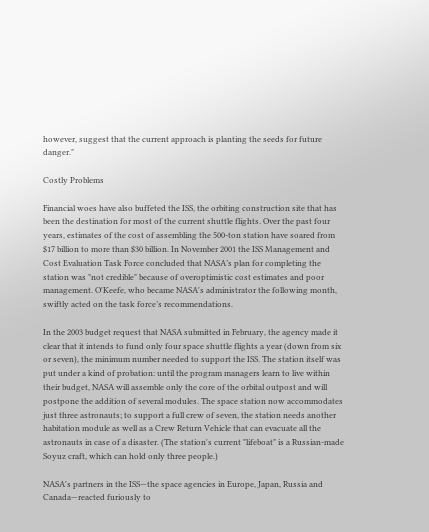however, suggest that the current approach is planting the seeds for future danger."

Costly Problems

Financial woes have also buffeted the ISS, the orbiting construction site that has been the destination for most of the current shuttle flights. Over the past four years, estimates of the cost of assembling the 500-ton station have soared from $17 billion to more than $30 billion. In November 2001 the ISS Management and Cost Evaluation Task Force concluded that NASA’s plan for completing the station was "not credible" because of overoptimistic cost estimates and poor management. O'Keefe, who became NASA's administrator the following month, swiftly acted on the task force’s recommendations.

In the 2003 budget request that NASA submitted in February, the agency made it clear that it intends to fund only four space shuttle flights a year (down from six or seven), the minimum number needed to support the ISS. The station itself was put under a kind of probation: until the program managers learn to live within their budget, NASA will assemble only the core of the orbital outpost and will postpone the addition of several modules. The space station now accommodates just three astronauts; to support a full crew of seven, the station needs another habitation module as well as a Crew Return Vehicle that can evacuate all the astronauts in case of a disaster. (The station's current "lifeboat" is a Russian-made Soyuz craft, which can hold only three people.)

NASA's partners in the ISS—the space agencies in Europe, Japan, Russia and Canada—reacted furiously to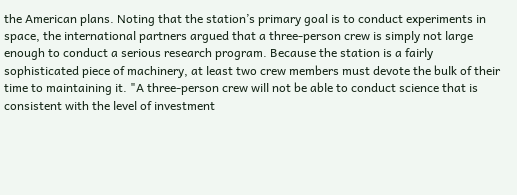the American plans. Noting that the station’s primary goal is to conduct experiments in space, the international partners argued that a three-person crew is simply not large enough to conduct a serious research program. Because the station is a fairly sophisticated piece of machinery, at least two crew members must devote the bulk of their time to maintaining it. "A three-person crew will not be able to conduct science that is consistent with the level of investment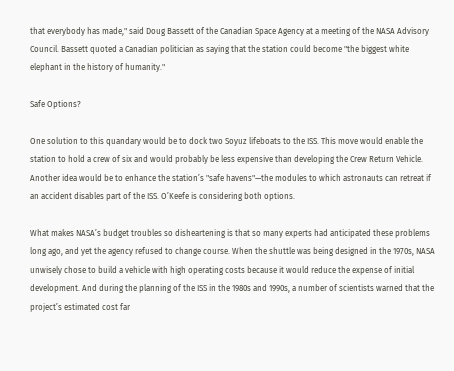that everybody has made," said Doug Bassett of the Canadian Space Agency at a meeting of the NASA Advisory Council. Bassett quoted a Canadian politician as saying that the station could become "the biggest white elephant in the history of humanity."

Safe Options?

One solution to this quandary would be to dock two Soyuz lifeboats to the ISS. This move would enable the station to hold a crew of six and would probably be less expensive than developing the Crew Return Vehicle. Another idea would be to enhance the station’s "safe havens"—the modules to which astronauts can retreat if an accident disables part of the ISS. O’Keefe is considering both options.

What makes NASA’s budget troubles so disheartening is that so many experts had anticipated these problems long ago, and yet the agency refused to change course. When the shuttle was being designed in the 1970s, NASA unwisely chose to build a vehicle with high operating costs because it would reduce the expense of initial development. And during the planning of the ISS in the 1980s and 1990s, a number of scientists warned that the project’s estimated cost far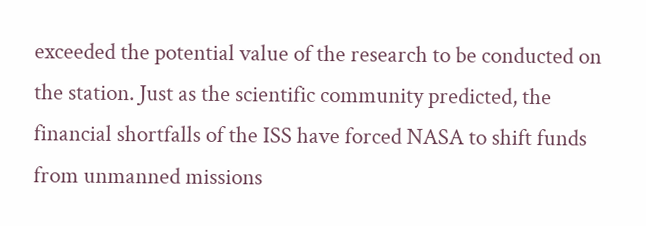exceeded the potential value of the research to be conducted on the station. Just as the scientific community predicted, the financial shortfalls of the ISS have forced NASA to shift funds from unmanned missions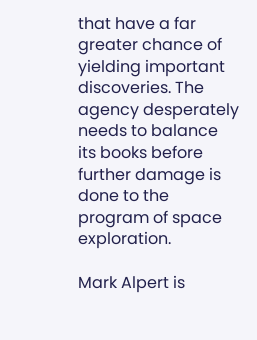that have a far greater chance of yielding important discoveries. The agency desperately needs to balance its books before further damage is done to the program of space exploration.

Mark Alpert is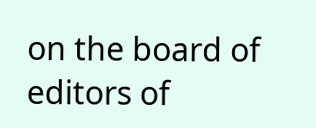on the board of editors of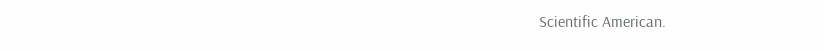Scientific American.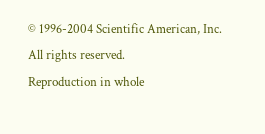© 1996-2004 Scientific American, Inc. All rights reserved.
Reproduction in whole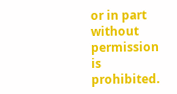or in part without permission is prohibited.